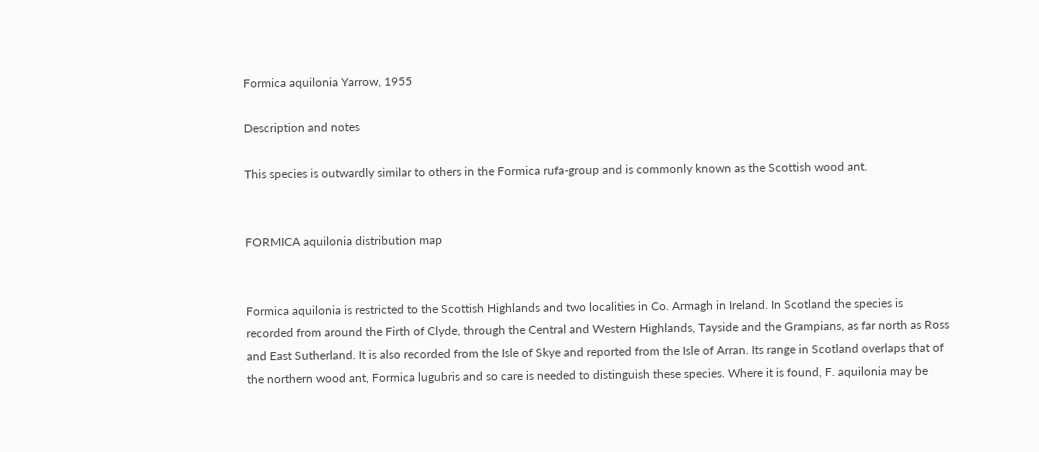Formica aquilonia Yarrow, 1955

Description and notes

This species is outwardly similar to others in the Formica rufa-group and is commonly known as the Scottish wood ant.


FORMICA aquilonia distribution map


Formica aquilonia is restricted to the Scottish Highlands and two localities in Co. Armagh in Ireland. In Scotland the species is recorded from around the Firth of Clyde, through the Central and Western Highlands, Tayside and the Grampians, as far north as Ross and East Sutherland. It is also recorded from the Isle of Skye and reported from the Isle of Arran. Its range in Scotland overlaps that of the northern wood ant, Formica lugubris and so care is needed to distinguish these species. Where it is found, F. aquilonia may be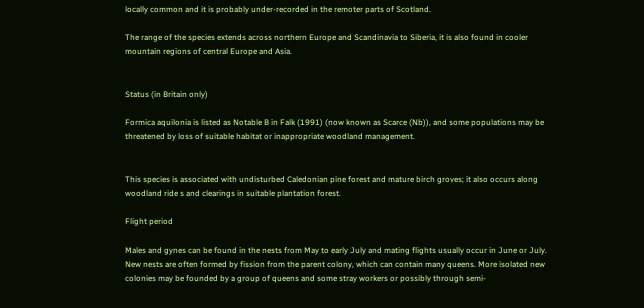locally common and it is probably under-recorded in the remoter parts of Scotland.

The range of the species extends across northern Europe and Scandinavia to Siberia, it is also found in cooler mountain regions of central Europe and Asia.


Status (in Britain only)

Formica aquilonia is listed as Notable B in Falk (1991) (now known as Scarce (Nb)), and some populations may be threatened by loss of suitable habitat or inappropriate woodland management.


This species is associated with undisturbed Caledonian pine forest and mature birch groves; it also occurs along woodland ride s and clearings in suitable plantation forest.

Flight period

Males and gynes can be found in the nests from May to early July and mating flights usually occur in June or July. New nests are often formed by fission from the parent colony, which can contain many queens. More isolated new colonies may be founded by a group of queens and some stray workers or possibly through semi-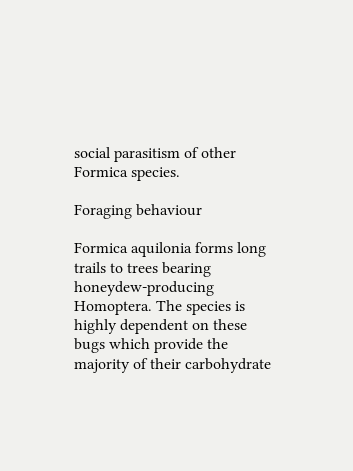social parasitism of other Formica species.

Foraging behaviour

Formica aquilonia forms long trails to trees bearing honeydew-producing Homoptera. The species is highly dependent on these bugs which provide the majority of their carbohydrate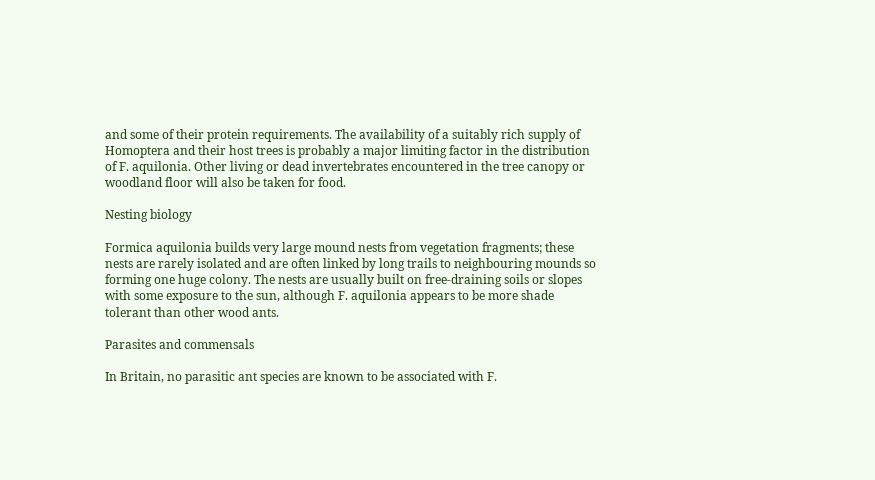and some of their protein requirements. The availability of a suitably rich supply of Homoptera and their host trees is probably a major limiting factor in the distribution of F. aquilonia. Other living or dead invertebrates encountered in the tree canopy or woodland floor will also be taken for food.

Nesting biology

Formica aquilonia builds very large mound nests from vegetation fragments; these nests are rarely isolated and are often linked by long trails to neighbouring mounds so forming one huge colony. The nests are usually built on free-draining soils or slopes with some exposure to the sun, although F. aquilonia appears to be more shade tolerant than other wood ants.

Parasites and commensals

In Britain, no parasitic ant species are known to be associated with F.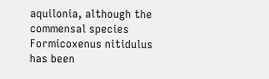aquilonia, although the commensal species Formicoxenus nitidulus has been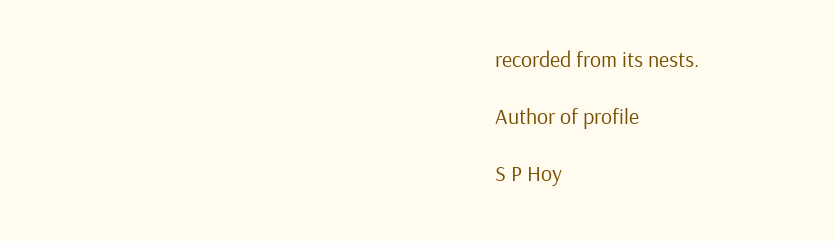recorded from its nests.

Author of profile

S P Hoy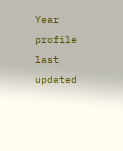Year profile last updated